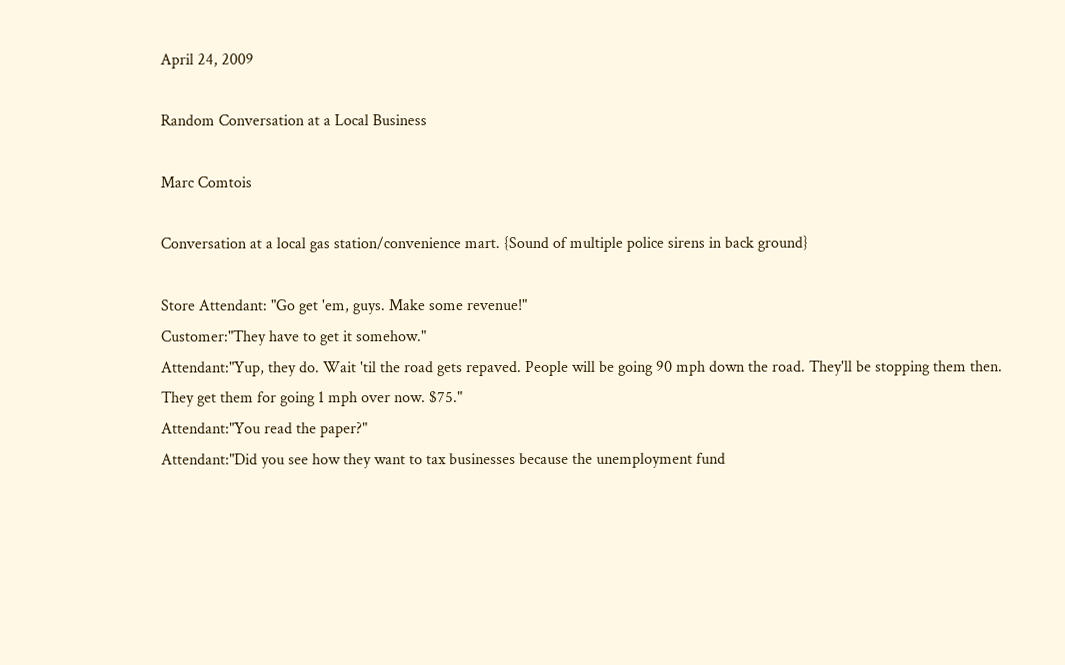April 24, 2009

Random Conversation at a Local Business

Marc Comtois

Conversation at a local gas station/convenience mart. {Sound of multiple police sirens in back ground}

Store Attendant: "Go get 'em, guys. Make some revenue!"
Customer:"They have to get it somehow."
Attendant:"Yup, they do. Wait 'til the road gets repaved. People will be going 90 mph down the road. They'll be stopping them then. They get them for going 1 mph over now. $75."
Attendant:"You read the paper?"
Attendant:"Did you see how they want to tax businesses because the unemployment fund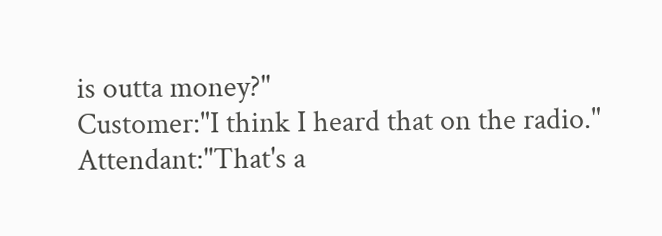is outta money?"
Customer:"I think I heard that on the radio."
Attendant:"That's a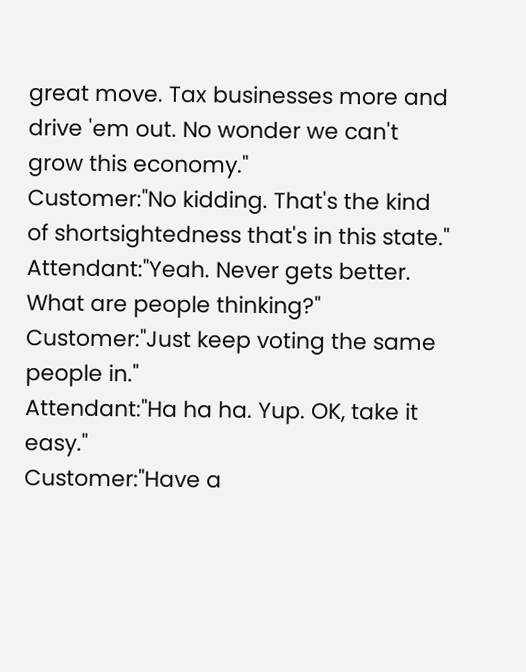great move. Tax businesses more and drive 'em out. No wonder we can't grow this economy."
Customer:"No kidding. That's the kind of shortsightedness that's in this state."
Attendant:"Yeah. Never gets better. What are people thinking?"
Customer:"Just keep voting the same people in."
Attendant:"Ha ha ha. Yup. OK, take it easy."
Customer:"Have a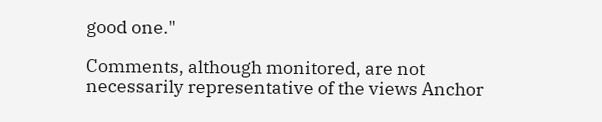good one."

Comments, although monitored, are not necessarily representative of the views Anchor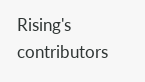Rising's contributors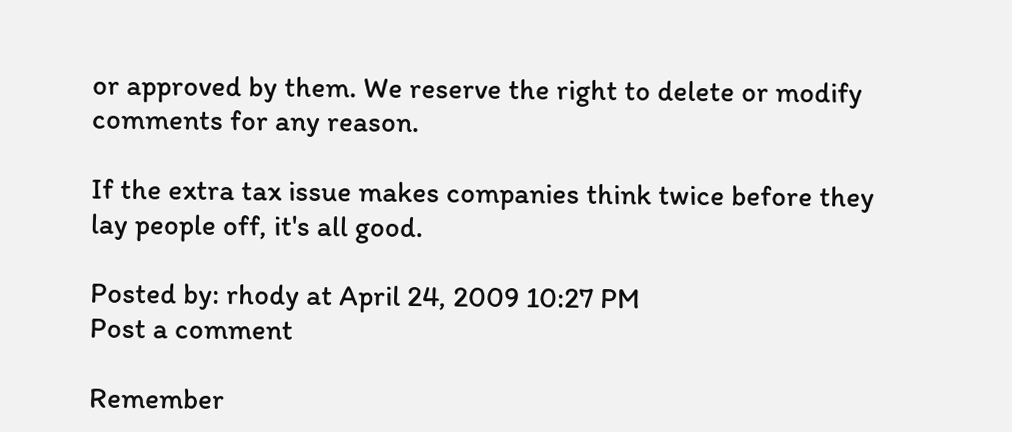or approved by them. We reserve the right to delete or modify comments for any reason.

If the extra tax issue makes companies think twice before they lay people off, it's all good.

Posted by: rhody at April 24, 2009 10:27 PM
Post a comment

Remember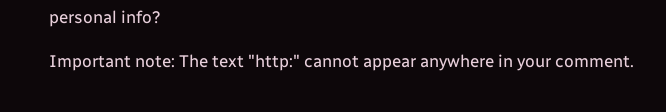personal info?

Important note: The text "http:" cannot appear anywhere in your comment.